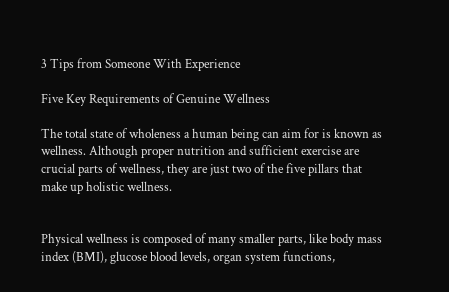3 Tips from Someone With Experience

Five Key Requirements of Genuine Wellness

The total state of wholeness a human being can aim for is known as wellness. Although proper nutrition and sufficient exercise are crucial parts of wellness, they are just two of the five pillars that make up holistic wellness.


Physical wellness is composed of many smaller parts, like body mass index (BMI), glucose blood levels, organ system functions,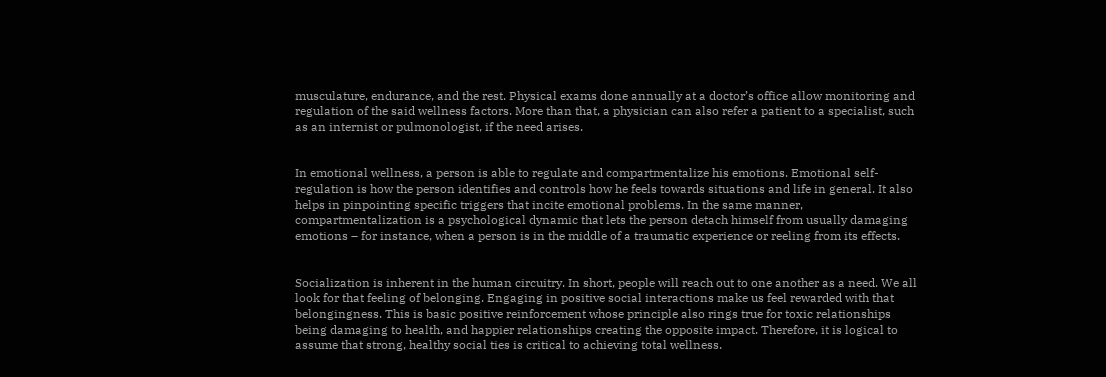musculature, endurance, and the rest. Physical exams done annually at a doctor’s office allow monitoring and regulation of the said wellness factors. More than that, a physician can also refer a patient to a specialist, such as an internist or pulmonologist, if the need arises.


In emotional wellness, a person is able to regulate and compartmentalize his emotions. Emotional self-regulation is how the person identifies and controls how he feels towards situations and life in general. It also helps in pinpointing specific triggers that incite emotional problems. In the same manner, compartmentalization is a psychological dynamic that lets the person detach himself from usually damaging emotions – for instance, when a person is in the middle of a traumatic experience or reeling from its effects.


Socialization is inherent in the human circuitry. In short, people will reach out to one another as a need. We all look for that feeling of belonging. Engaging in positive social interactions make us feel rewarded with that belongingness. This is basic positive reinforcement whose principle also rings true for toxic relationships being damaging to health, and happier relationships creating the opposite impact. Therefore, it is logical to assume that strong, healthy social ties is critical to achieving total wellness.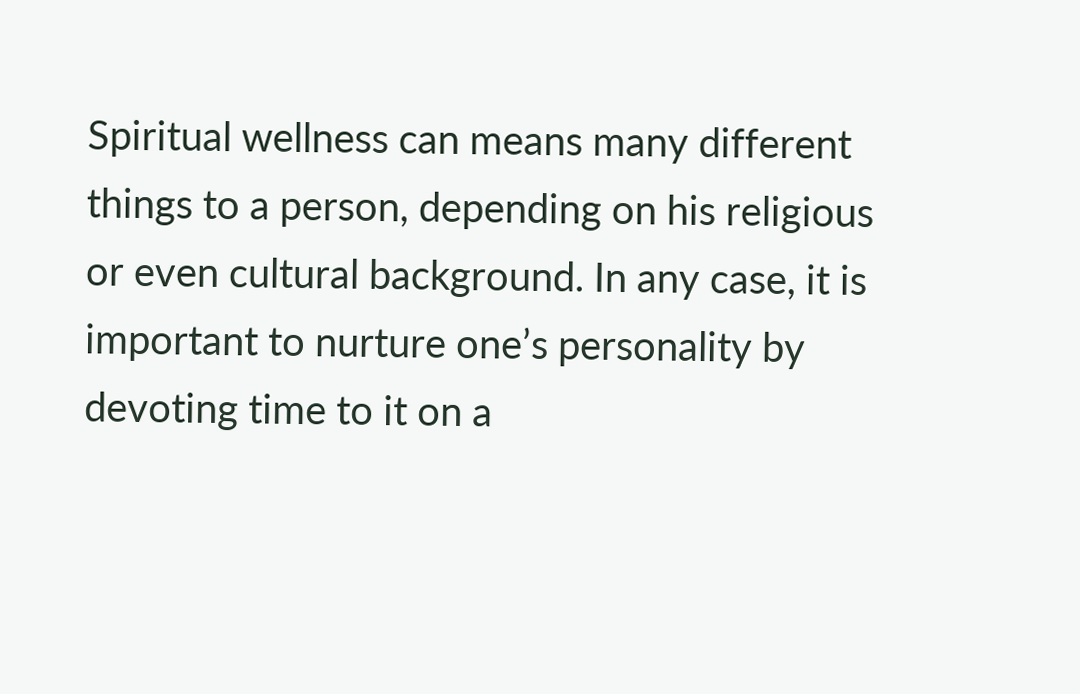Spiritual wellness can means many different things to a person, depending on his religious or even cultural background. In any case, it is important to nurture one’s personality by devoting time to it on a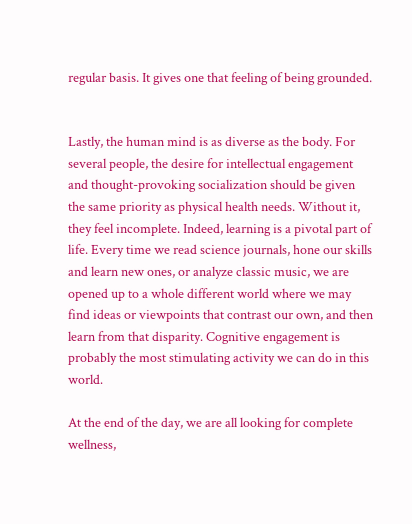regular basis. It gives one that feeling of being grounded.


Lastly, the human mind is as diverse as the body. For several people, the desire for intellectual engagement and thought-provoking socialization should be given the same priority as physical health needs. Without it, they feel incomplete. Indeed, learning is a pivotal part of life. Every time we read science journals, hone our skills and learn new ones, or analyze classic music, we are opened up to a whole different world where we may find ideas or viewpoints that contrast our own, and then learn from that disparity. Cognitive engagement is probably the most stimulating activity we can do in this world.

At the end of the day, we are all looking for complete wellness,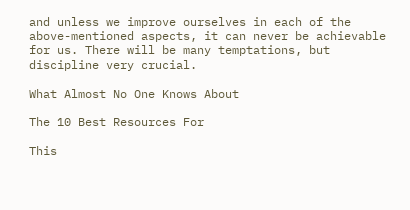and unless we improve ourselves in each of the above-mentioned aspects, it can never be achievable for us. There will be many temptations, but discipline very crucial.

What Almost No One Knows About

The 10 Best Resources For

This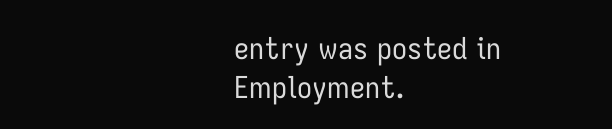entry was posted in Employment.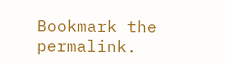Bookmark the permalink.